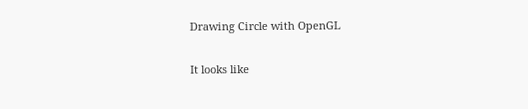Drawing Circle with OpenGL

It looks like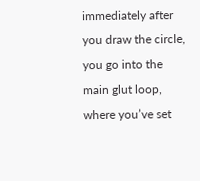immediately after you draw the circle, you go into the main glut loop, where you’ve set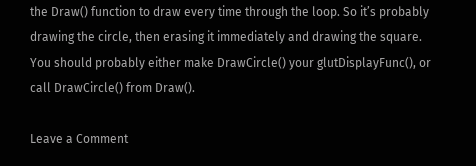the Draw() function to draw every time through the loop. So it’s probably drawing the circle, then erasing it immediately and drawing the square. You should probably either make DrawCircle() your glutDisplayFunc(), or call DrawCircle() from Draw().

Leave a Comment